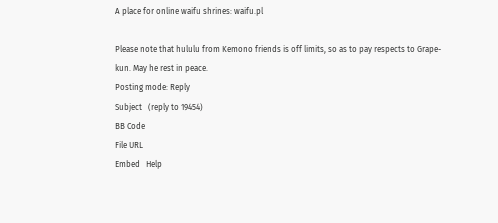A place for online waifu shrines: waifu.pl

Please note that hululu from Kemono friends is off limits, so as to pay respects to Grape-kun. May he rest in peace.
Posting mode: Reply
Subject   (reply to 19454)
BB Code
File URL
Embed   Help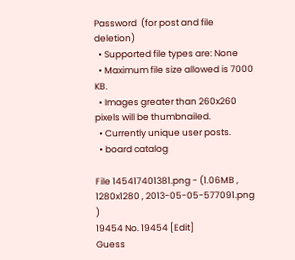Password  (for post and file deletion)
  • Supported file types are: None
  • Maximum file size allowed is 7000 KB.
  • Images greater than 260x260 pixels will be thumbnailed.
  • Currently unique user posts.
  • board catalog

File 145417401381.png - (1.06MB , 1280x1280 , 2013-05-05-577091.png )
19454 No. 19454 [Edit]
Guess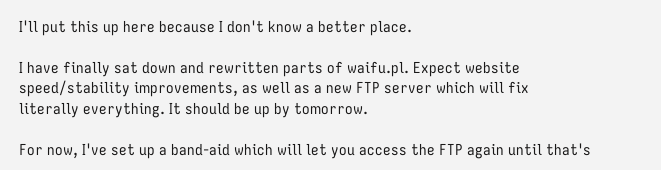I'll put this up here because I don't know a better place.

I have finally sat down and rewritten parts of waifu.pl. Expect website speed/stability improvements, as well as a new FTP server which will fix literally everything. It should be up by tomorrow.

For now, I've set up a band-aid which will let you access the FTP again until that's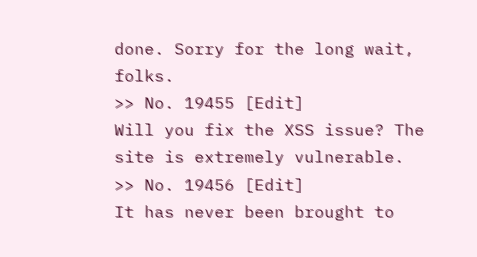done. Sorry for the long wait, folks.
>> No. 19455 [Edit]
Will you fix the XSS issue? The site is extremely vulnerable.
>> No. 19456 [Edit]
It has never been brought to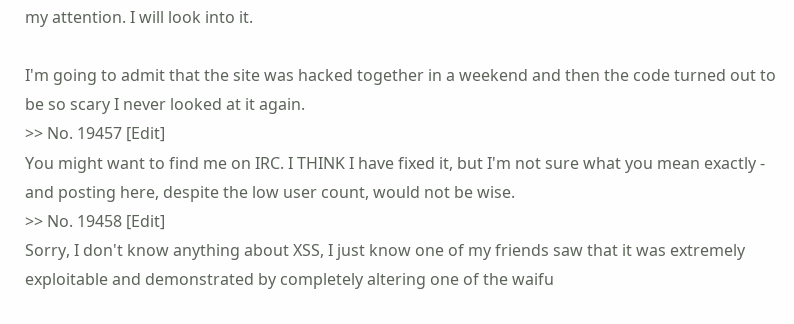my attention. I will look into it.

I'm going to admit that the site was hacked together in a weekend and then the code turned out to be so scary I never looked at it again.
>> No. 19457 [Edit]
You might want to find me on IRC. I THINK I have fixed it, but I'm not sure what you mean exactly - and posting here, despite the low user count, would not be wise.
>> No. 19458 [Edit]
Sorry, I don't know anything about XSS, I just know one of my friends saw that it was extremely exploitable and demonstrated by completely altering one of the waifu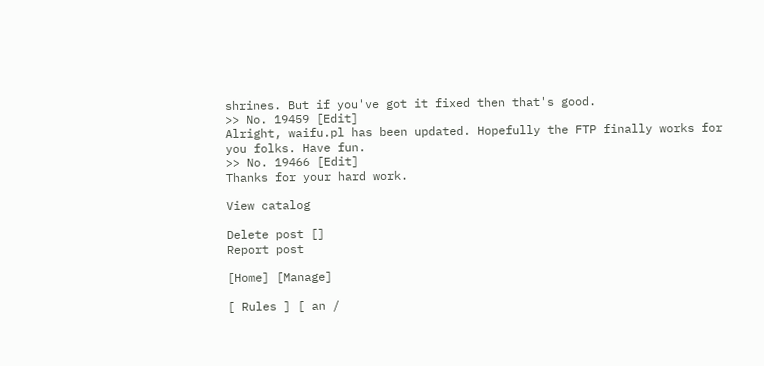shrines. But if you've got it fixed then that's good.
>> No. 19459 [Edit]
Alright, waifu.pl has been updated. Hopefully the FTP finally works for you folks. Have fun.
>> No. 19466 [Edit]
Thanks for your hard work.

View catalog

Delete post []
Report post

[Home] [Manage]

[ Rules ] [ an /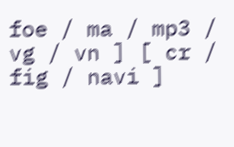foe / ma / mp3 / vg / vn ] [ cr / fig / navi ]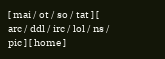[ mai / ot / so / tat ] [ arc / ddl / irc / lol / ns / pic ] [ home ]